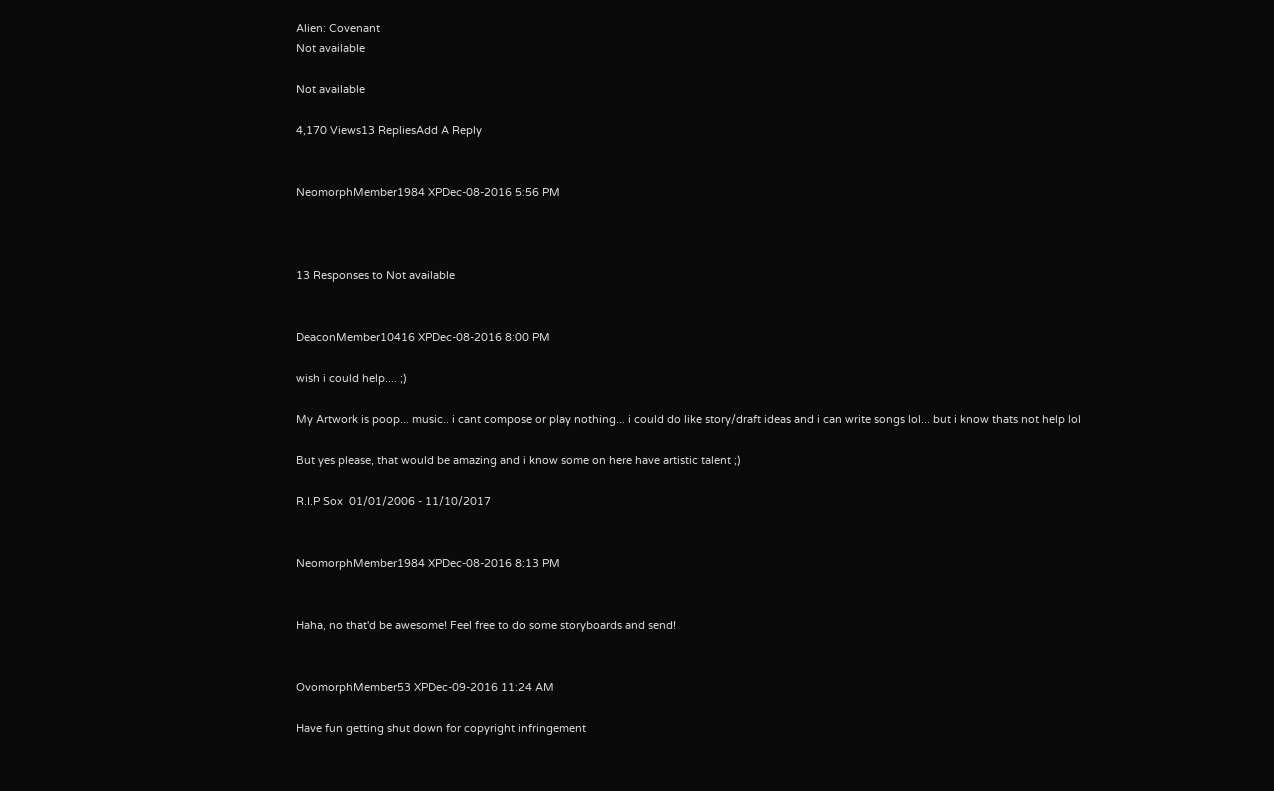Alien: Covenant
Not available

Not available

4,170 Views13 RepliesAdd A Reply


NeomorphMember1984 XPDec-08-2016 5:56 PM



13 Responses to Not available


DeaconMember10416 XPDec-08-2016 8:00 PM

wish i could help.... ;)

My Artwork is poop... music.. i cant compose or play nothing... i could do like story/draft ideas and i can write songs lol... but i know thats not help lol

But yes please, that would be amazing and i know some on here have artistic talent ;)

R.I.P Sox  01/01/2006 - 11/10/2017


NeomorphMember1984 XPDec-08-2016 8:13 PM


Haha, no that'd be awesome! Feel free to do some storyboards and send!


OvomorphMember53 XPDec-09-2016 11:24 AM

Have fun getting shut down for copyright infringement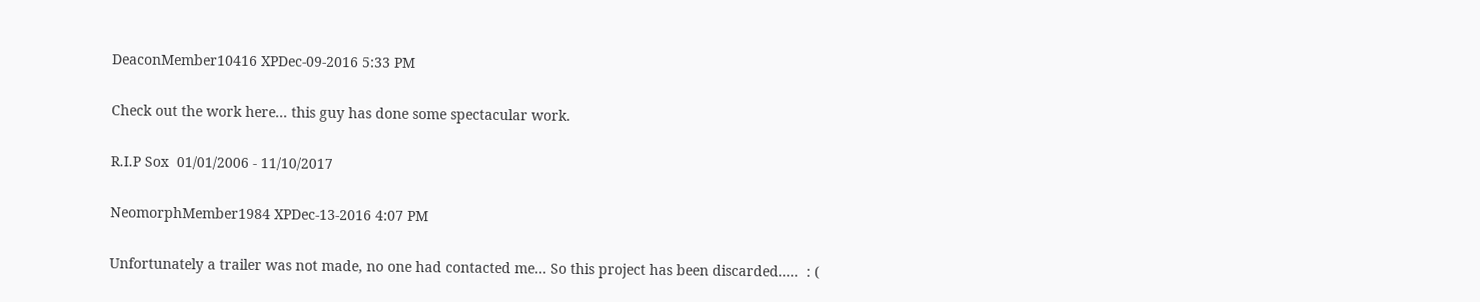DeaconMember10416 XPDec-09-2016 5:33 PM


Check out the work here... this guy has done some spectacular work.


R.I.P Sox  01/01/2006 - 11/10/2017


NeomorphMember1984 XPDec-13-2016 4:07 PM


Unfortunately a trailer was not made, no one had contacted me... So this project has been discarded.....  : (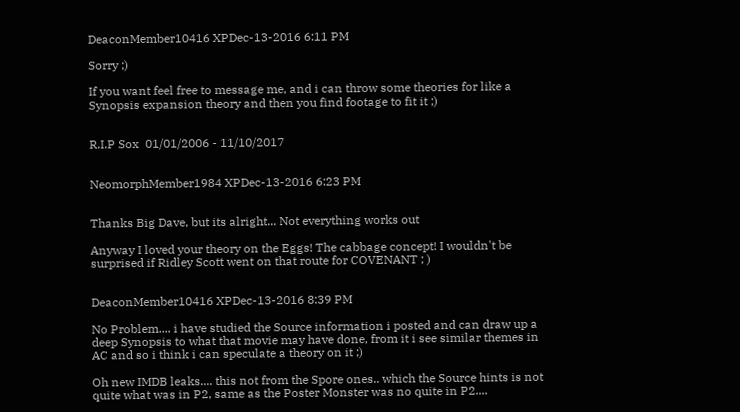DeaconMember10416 XPDec-13-2016 6:11 PM

Sorry ;)

If you want feel free to message me, and i can throw some theories for like a Synopsis expansion theory and then you find footage to fit it ;)


R.I.P Sox  01/01/2006 - 11/10/2017


NeomorphMember1984 XPDec-13-2016 6:23 PM


Thanks Big Dave, but its alright... Not everything works out

Anyway I loved your theory on the Eggs! The cabbage concept! I wouldn't be surprised if Ridley Scott went on that route for COVENANT ; )


DeaconMember10416 XPDec-13-2016 8:39 PM

No Problem.... i have studied the Source information i posted and can draw up a deep Synopsis to what that movie may have done, from it i see similar themes in AC and so i think i can speculate a theory on it ;)

Oh new IMDB leaks.... this not from the Spore ones.. which the Source hints is not quite what was in P2, same as the Poster Monster was no quite in P2....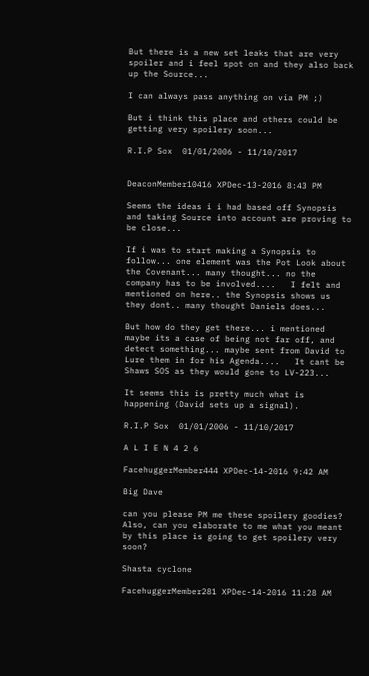But there is a new set leaks that are very spoiler and i feel spot on and they also back up the Source...

I can always pass anything on via PM ;)

But i think this place and others could be getting very spoilery soon...

R.I.P Sox  01/01/2006 - 11/10/2017


DeaconMember10416 XPDec-13-2016 8:43 PM

Seems the ideas i i had based off Synopsis and taking Source into account are proving to be close...

If i was to start making a Synopsis to follow... one element was the Pot Look about the Covenant... many thought... no the company has to be involved....   I felt and mentioned on here.. the Synopsis shows us they dont.. many thought Daniels does...

But how do they get there... i mentioned maybe its a case of being not far off, and detect something... maybe sent from David to Lure them in for his Agenda....   It cant be Shaws SOS as they would gone to LV-223...

It seems this is pretty much what is happening (David sets up a signal).

R.I.P Sox  01/01/2006 - 11/10/2017

A L I E N 4 2 6

FacehuggerMember444 XPDec-14-2016 9:42 AM

Big Dave

can you please PM me these spoilery goodies? Also, can you elaborate to me what you meant by this place is going to get spoilery very soon?

Shasta cyclone

FacehuggerMember281 XPDec-14-2016 11:28 AM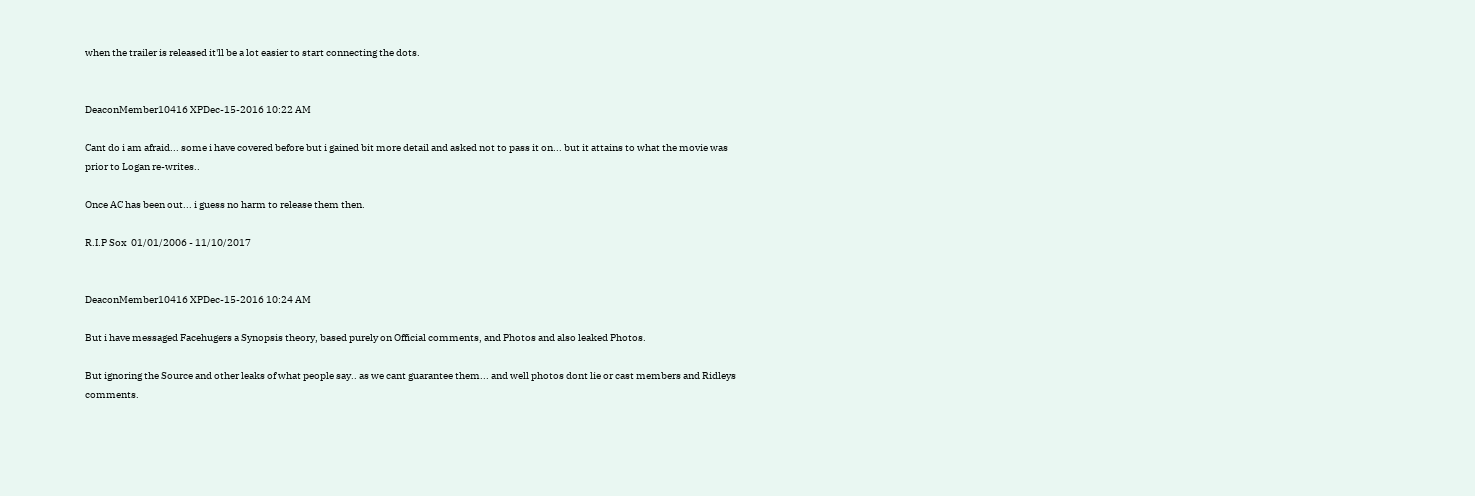when the trailer is released it'll be a lot easier to start connecting the dots.


DeaconMember10416 XPDec-15-2016 10:22 AM

Cant do i am afraid... some i have covered before but i gained bit more detail and asked not to pass it on... but it attains to what the movie was prior to Logan re-writes..

Once AC has been out... i guess no harm to release them then.

R.I.P Sox  01/01/2006 - 11/10/2017


DeaconMember10416 XPDec-15-2016 10:24 AM

But i have messaged Facehugers a Synopsis theory, based purely on Official comments, and Photos and also leaked Photos.

But ignoring the Source and other leaks of what people say.. as we cant guarantee them... and well photos dont lie or cast members and Ridleys comments.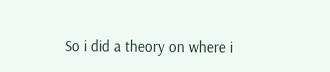So i did a theory on where i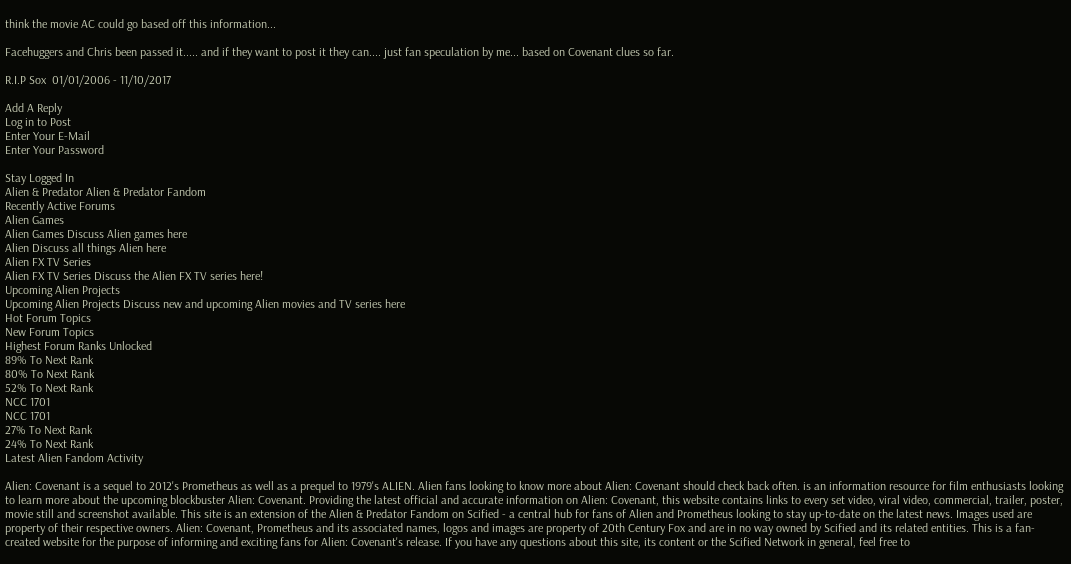think the movie AC could go based off this information...

Facehuggers and Chris been passed it..... and if they want to post it they can.... just fan speculation by me... based on Covenant clues so far.

R.I.P Sox  01/01/2006 - 11/10/2017

Add A Reply
Log in to Post
Enter Your E-Mail
Enter Your Password

Stay Logged In
Alien & Predator Alien & Predator Fandom
Recently Active Forums
Alien Games
Alien Games Discuss Alien games here
Alien Discuss all things Alien here
Alien FX TV Series
Alien FX TV Series Discuss the Alien FX TV series here!
Upcoming Alien Projects
Upcoming Alien Projects Discuss new and upcoming Alien movies and TV series here
Hot Forum Topics
New Forum Topics
Highest Forum Ranks Unlocked
89% To Next Rank
80% To Next Rank
52% To Next Rank
NCC 1701
NCC 1701
27% To Next Rank
24% To Next Rank
Latest Alien Fandom Activity

Alien: Covenant is a sequel to 2012's Prometheus as well as a prequel to 1979's ALIEN. Alien fans looking to know more about Alien: Covenant should check back often. is an information resource for film enthusiasts looking to learn more about the upcoming blockbuster Alien: Covenant. Providing the latest official and accurate information on Alien: Covenant, this website contains links to every set video, viral video, commercial, trailer, poster, movie still and screenshot available. This site is an extension of the Alien & Predator Fandom on Scified - a central hub for fans of Alien and Prometheus looking to stay up-to-date on the latest news. Images used are property of their respective owners. Alien: Covenant, Prometheus and its associated names, logos and images are property of 20th Century Fox and are in no way owned by Scified and its related entities. This is a fan-created website for the purpose of informing and exciting fans for Alien: Covenant's release. If you have any questions about this site, its content or the Scified Network in general, feel free to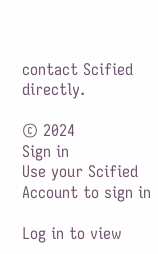contact Scified directly.

© 2024
Sign in
Use your Scified Account to sign in

Log in to view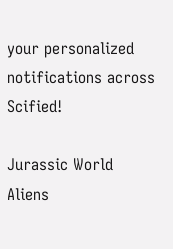your personalized notifications across Scified!

Jurassic World
Aliens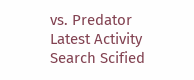vs. Predator
Latest Activity
Search Scified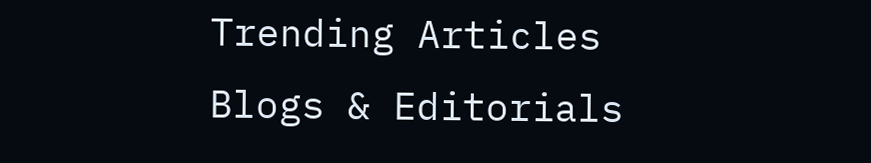Trending Articles
Blogs & Editorials